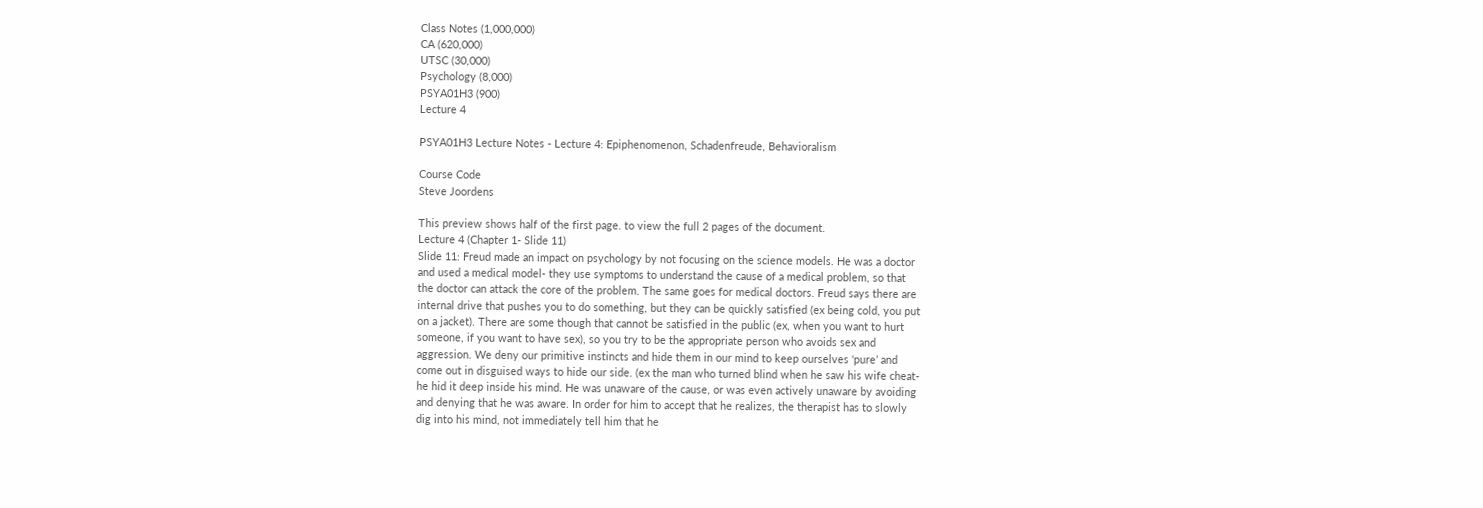Class Notes (1,000,000)
CA (620,000)
UTSC (30,000)
Psychology (8,000)
PSYA01H3 (900)
Lecture 4

PSYA01H3 Lecture Notes - Lecture 4: Epiphenomenon, Schadenfreude, Behavioralism

Course Code
Steve Joordens

This preview shows half of the first page. to view the full 2 pages of the document.
Lecture 4 (Chapter 1- Slide 11)
Slide 11: Freud made an impact on psychology by not focusing on the science models. He was a doctor
and used a medical model- they use symptoms to understand the cause of a medical problem, so that
the doctor can attack the core of the problem. The same goes for medical doctors. Freud says there are
internal drive that pushes you to do something, but they can be quickly satisfied (ex being cold, you put
on a jacket). There are some though that cannot be satisfied in the public (ex, when you want to hurt
someone, if you want to have sex), so you try to be the appropriate person who avoids sex and
aggression. We deny our primitive instincts and hide them in our mind to keep ourselves ‘pure’ and
come out in disguised ways to hide our side. (ex the man who turned blind when he saw his wife cheat-
he hid it deep inside his mind. He was unaware of the cause, or was even actively unaware by avoiding
and denying that he was aware. In order for him to accept that he realizes, the therapist has to slowly
dig into his mind, not immediately tell him that he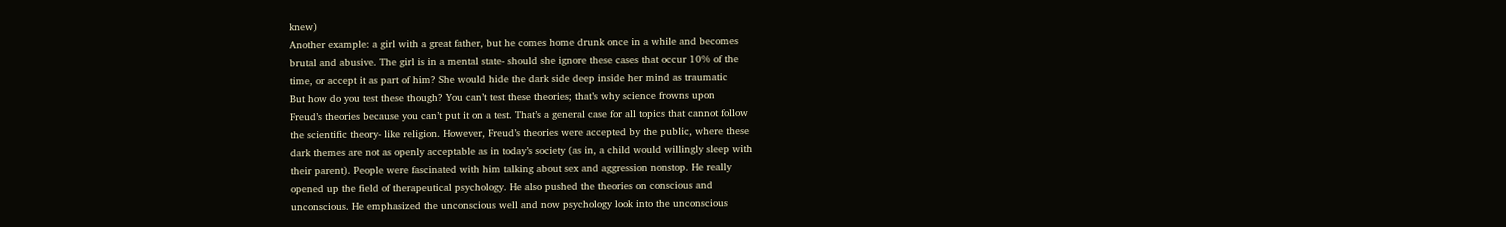knew)
Another example: a girl with a great father, but he comes home drunk once in a while and becomes
brutal and abusive. The girl is in a mental state- should she ignore these cases that occur 10% of the
time, or accept it as part of him? She would hide the dark side deep inside her mind as traumatic
But how do you test these though? You can’t test these theories; that’s why science frowns upon
Freud’s theories because you can’t put it on a test. That’s a general case for all topics that cannot follow
the scientific theory- like religion. However, Freud’s theories were accepted by the public, where these
dark themes are not as openly acceptable as in today’s society (as in, a child would willingly sleep with
their parent). People were fascinated with him talking about sex and aggression nonstop. He really
opened up the field of therapeutical psychology. He also pushed the theories on conscious and
unconscious. He emphasized the unconscious well and now psychology look into the unconscious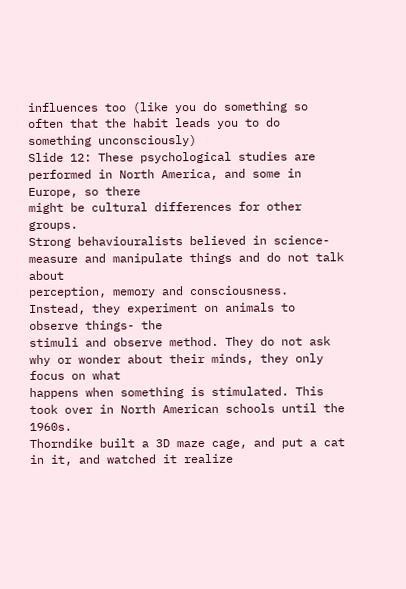influences too (like you do something so often that the habit leads you to do something unconsciously)
Slide 12: These psychological studies are performed in North America, and some in Europe, so there
might be cultural differences for other groups.
Strong behaviouralists believed in science- measure and manipulate things and do not talk about
perception, memory and consciousness. Instead, they experiment on animals to observe things- the
stimuli and observe method. They do not ask why or wonder about their minds, they only focus on what
happens when something is stimulated. This took over in North American schools until the 1960s.
Thorndike built a 3D maze cage, and put a cat in it, and watched it realize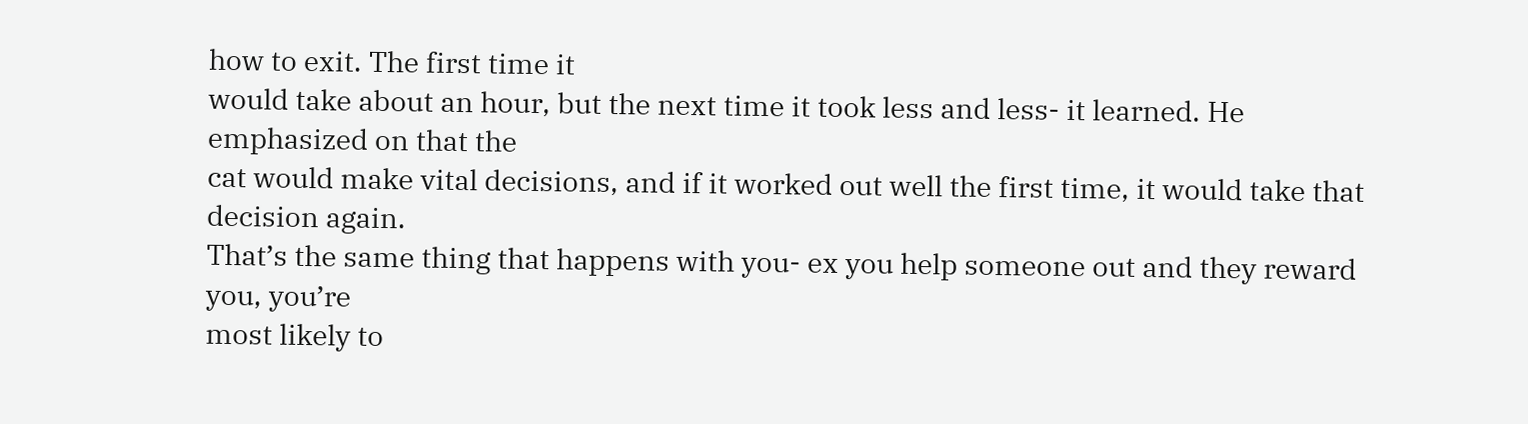how to exit. The first time it
would take about an hour, but the next time it took less and less- it learned. He emphasized on that the
cat would make vital decisions, and if it worked out well the first time, it would take that decision again.
That’s the same thing that happens with you- ex you help someone out and they reward you, you’re
most likely to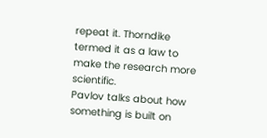repeat it. Thorndike termed it as a law to make the research more scientific.
Pavlov talks about how something is built on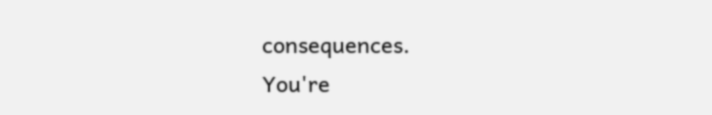consequences.
You're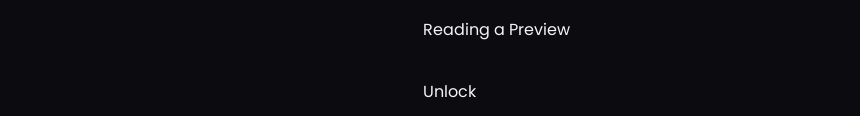Reading a Preview

Unlock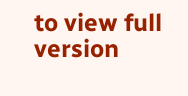to view full version